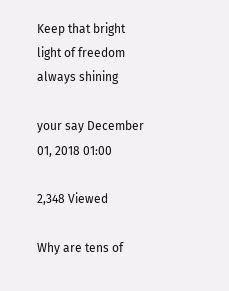Keep that bright light of freedom always shining

your say December 01, 2018 01:00

2,348 Viewed

Why are tens of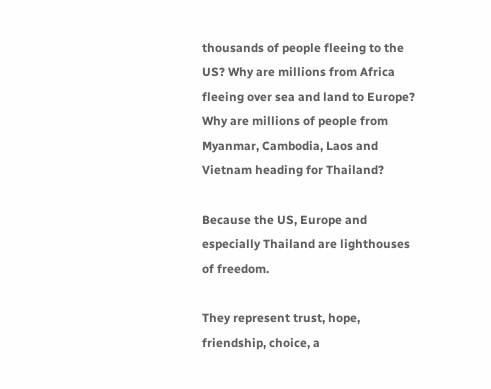thousands of people fleeing to the US? Why are millions from Africa fleeing over sea and land to Europe? Why are millions of people from Myanmar, Cambodia, Laos and Vietnam heading for Thailand?

Because the US, Europe and especially Thailand are lighthouses of freedom.

They represent trust, hope, friendship, choice, a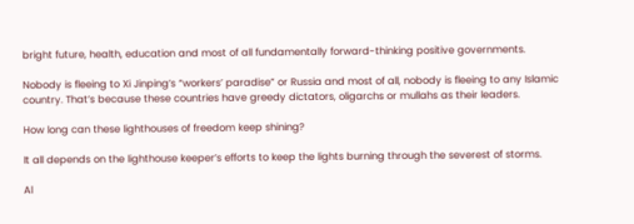bright future, health, education and most of all fundamentally forward-thinking positive governments.

Nobody is fleeing to Xi Jinping’s “workers’ paradise” or Russia and most of all, nobody is fleeing to any Islamic country. That’s because these countries have greedy dictators, oligarchs or mullahs as their leaders.

How long can these lighthouses of freedom keep shining?

It all depends on the lighthouse keeper’s efforts to keep the lights burning through the severest of storms.

Al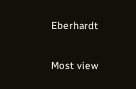Eberhardt

Most view